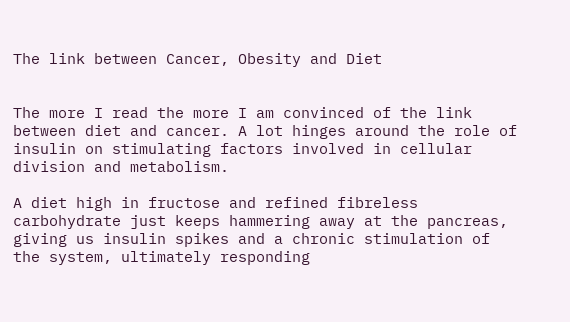The link between Cancer, Obesity and Diet


The more I read the more I am convinced of the link between diet and cancer. A lot hinges around the role of insulin on stimulating factors involved in cellular division and metabolism.

A diet high in fructose and refined fibreless carbohydrate just keeps hammering away at the pancreas, giving us insulin spikes and a chronic stimulation of the system, ultimately responding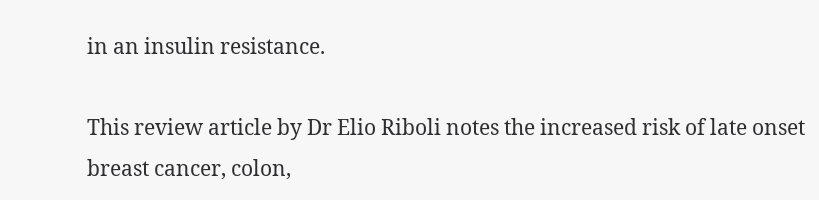in an insulin resistance.

This review article by Dr Elio Riboli notes the increased risk of late onset breast cancer, colon,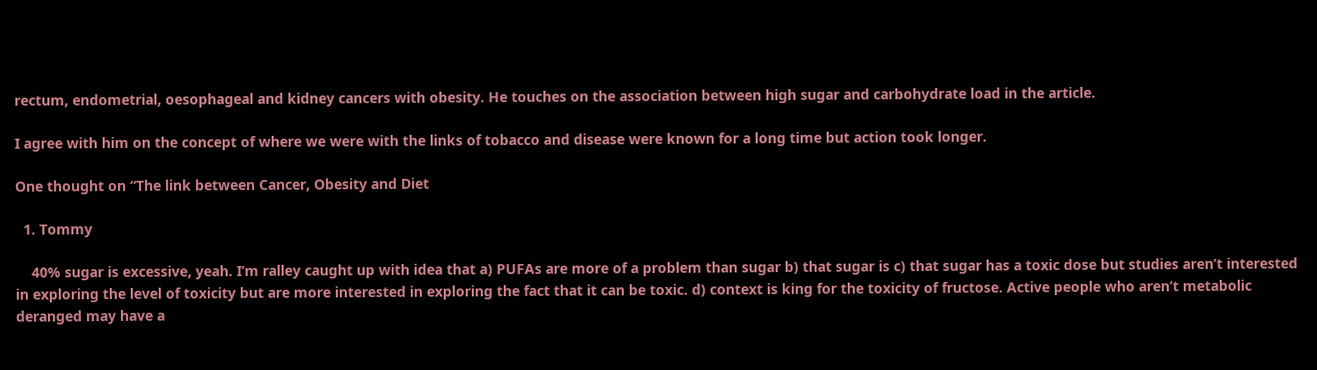rectum, endometrial, oesophageal and kidney cancers with obesity. He touches on the association between high sugar and carbohydrate load in the article.

I agree with him on the concept of where we were with the links of tobacco and disease were known for a long time but action took longer.

One thought on “The link between Cancer, Obesity and Diet

  1. Tommy

    40% sugar is excessive, yeah. I’m ralley caught up with idea that a) PUFAs are more of a problem than sugar b) that sugar is c) that sugar has a toxic dose but studies aren’t interested in exploring the level of toxicity but are more interested in exploring the fact that it can be toxic. d) context is king for the toxicity of fructose. Active people who aren’t metabolic deranged may have a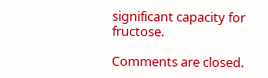significant capacity for fructose.

Comments are closed.